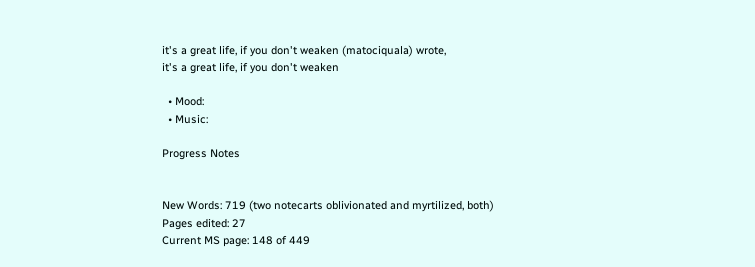it's a great life, if you don't weaken (matociquala) wrote,
it's a great life, if you don't weaken

  • Mood:
  • Music:

Progress Notes


New Words: 719 (two notecarts oblivionated and myrtilized, both)
Pages edited: 27
Current MS page: 148 of 449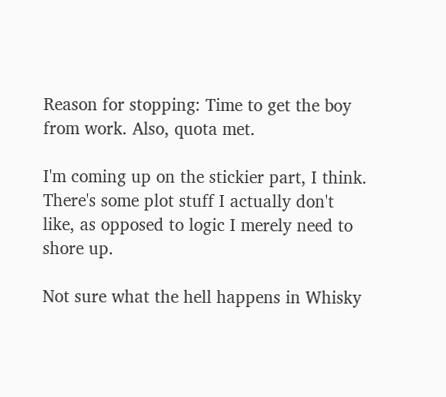Reason for stopping: Time to get the boy from work. Also, quota met.

I'm coming up on the stickier part, I think. There's some plot stuff I actually don't like, as opposed to logic I merely need to shore up.

Not sure what the hell happens in Whisky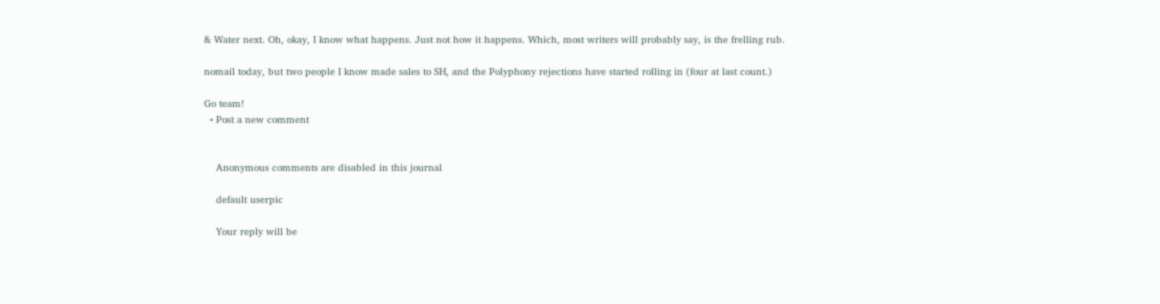& Water next. Oh, okay, I know what happens. Just not how it happens. Which, most writers will probably say, is the frelling rub.

nomail today, but two people I know made sales to SH, and the Polyphony rejections have started rolling in (four at last count.)

Go team!
  • Post a new comment


    Anonymous comments are disabled in this journal

    default userpic

    Your reply will be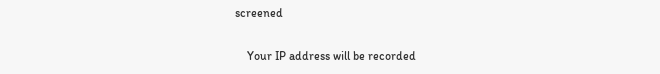screened

    Your IP address will be recorded